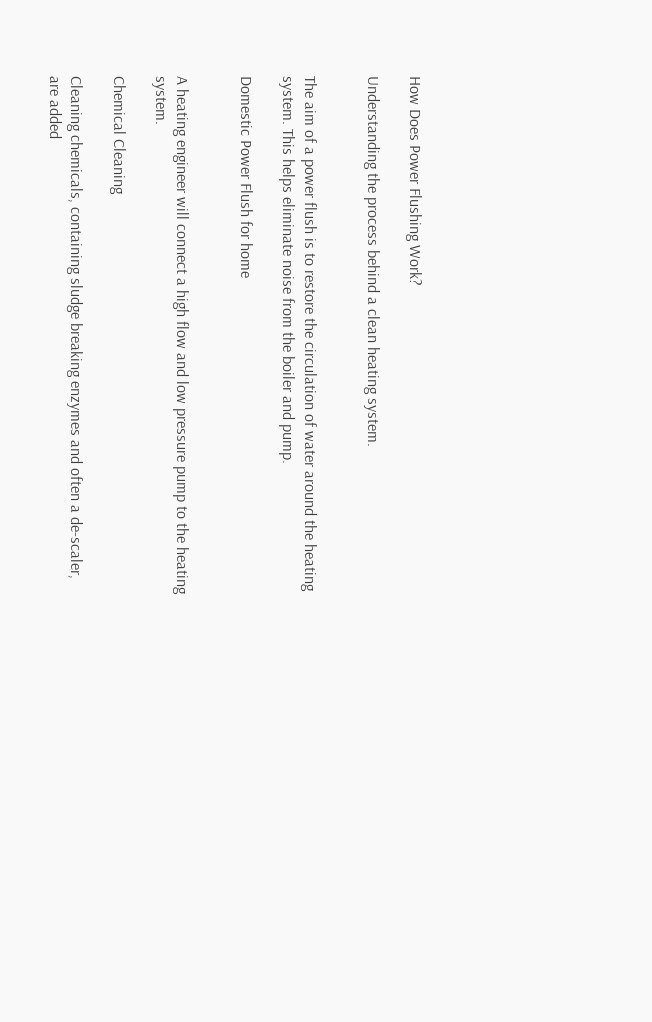How Does Power Flushing Work?

Understanding the process behind a clean heating system.


The aim of a power flush is to restore the circulation of water around the heating system. This helps eliminate noise from the boiler and pump.

Domestic Power Flush for home


A heating engineer will connect a high flow and low pressure pump to the heating system.

Chemical Cleaning

Cleaning chemicals, containing sludge breaking enzymes and often a de-scaler, are added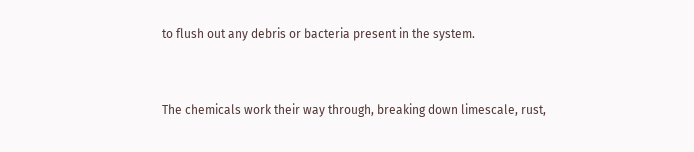to flush out any debris or bacteria present in the system.


The chemicals work their way through, breaking down limescale, rust,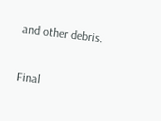and other debris.

Final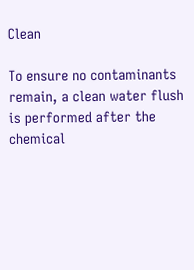Clean

To ensure no contaminants remain, a clean water flush is performed after the chemical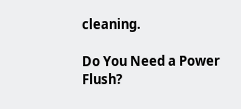cleaning.

Do You Need a Power Flush?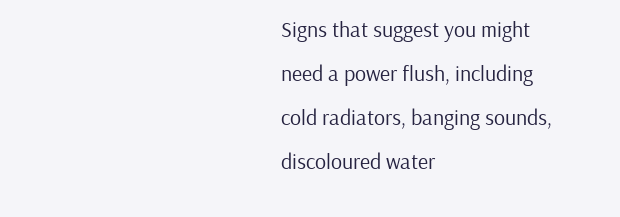Signs that suggest you might need a power flush, including cold radiators, banging sounds, discoloured water